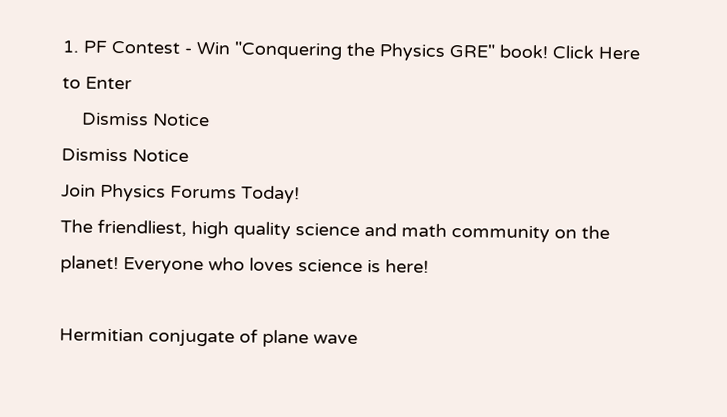1. PF Contest - Win "Conquering the Physics GRE" book! Click Here to Enter
    Dismiss Notice
Dismiss Notice
Join Physics Forums Today!
The friendliest, high quality science and math community on the planet! Everyone who loves science is here!

Hermitian conjugate of plane wave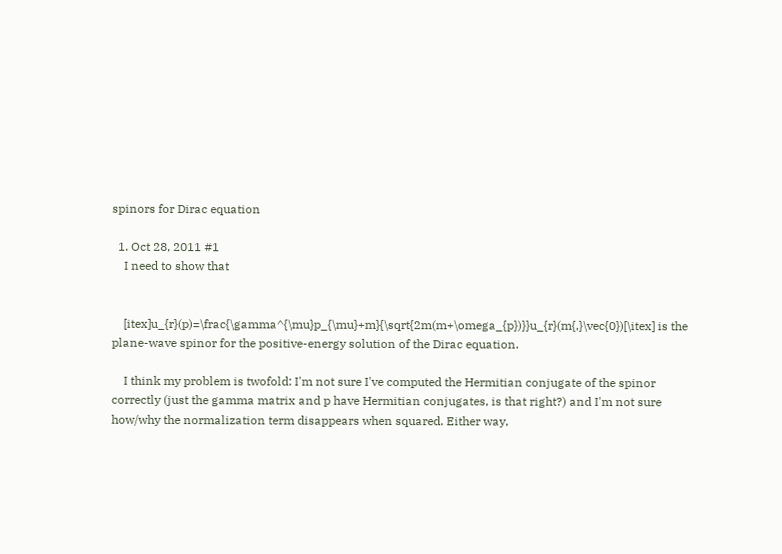spinors for Dirac equation

  1. Oct 28, 2011 #1
    I need to show that


    [itex]u_{r}(p)=\frac{\gamma^{\mu}p_{\mu}+m}{\sqrt{2m(m+\omega_{p})}}u_{r}(m{,}\vec{0})[\itex] is the plane-wave spinor for the positive-energy solution of the Dirac equation.

    I think my problem is twofold: I'm not sure I've computed the Hermitian conjugate of the spinor correctly (just the gamma matrix and p have Hermitian conjugates, is that right?) and I'm not sure how/why the normalization term disappears when squared. Either way,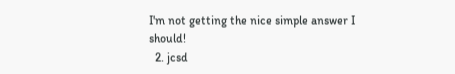I'm not getting the nice simple answer I should!
  2. jcsd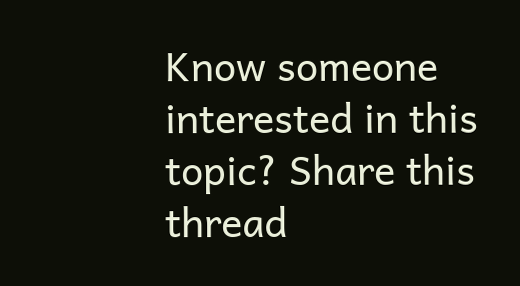Know someone interested in this topic? Share this thread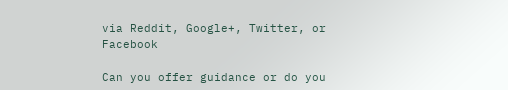via Reddit, Google+, Twitter, or Facebook

Can you offer guidance or do you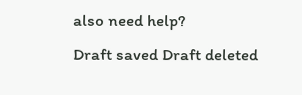also need help?
Draft saved Draft deleted